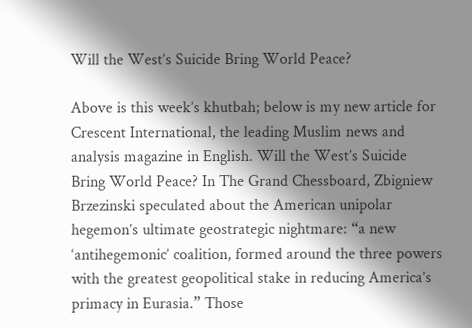Will the West’s Suicide Bring World Peace?

Above is this week’s khutbah; below is my new article for Crescent International, the leading Muslim news and analysis magazine in English. Will the West’s Suicide Bring World Peace? In The Grand Chessboard, Zbigniew Brzezinski speculated about the American unipolar hegemon’s ultimate geostrategic nightmare: “a new ‘antihegemonic’ coalition, formed around the three powers with the greatest geopolitical stake in reducing America’s primacy in Eurasia.” Those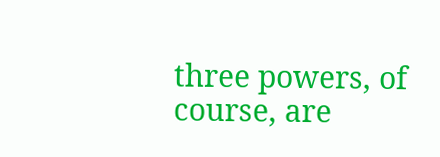three powers, of course, are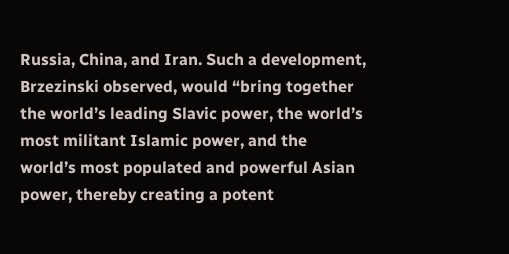Russia, China, and Iran. Such a development, Brzezinski observed, would “bring together the world’s leading Slavic power, the world’s most militant Islamic power, and the world’s most populated and powerful Asian power, thereby creating a potent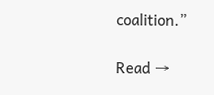coalition.”

Read →